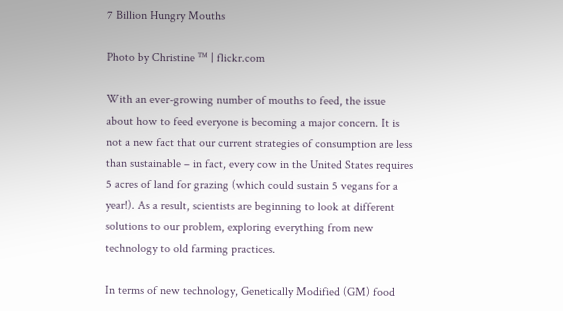7 Billion Hungry Mouths

Photo by Christine ™ | flickr.com

With an ever-growing number of mouths to feed, the issue about how to feed everyone is becoming a major concern. It is not a new fact that our current strategies of consumption are less than sustainable – in fact, every cow in the United States requires 5 acres of land for grazing (which could sustain 5 vegans for a year!). As a result, scientists are beginning to look at different solutions to our problem, exploring everything from new technology to old farming practices.

In terms of new technology, Genetically Modified (GM) food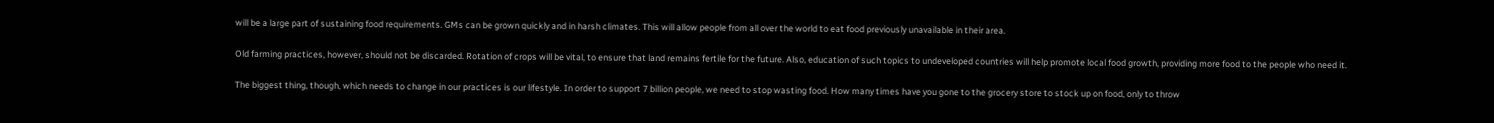will be a large part of sustaining food requirements. GMs can be grown quickly and in harsh climates. This will allow people from all over the world to eat food previously unavailable in their area.

Old farming practices, however, should not be discarded. Rotation of crops will be vital, to ensure that land remains fertile for the future. Also, education of such topics to undeveloped countries will help promote local food growth, providing more food to the people who need it.

The biggest thing, though, which needs to change in our practices is our lifestyle. In order to support 7 billion people, we need to stop wasting food. How many times have you gone to the grocery store to stock up on food, only to throw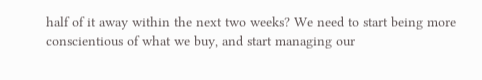half of it away within the next two weeks? We need to start being more conscientious of what we buy, and start managing our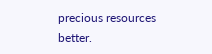precious resources better.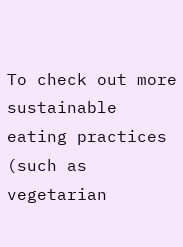To check out more sustainable eating practices (such as vegetarian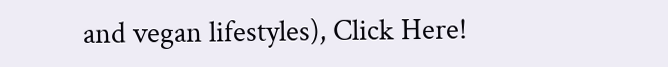and vegan lifestyles), Click Here!